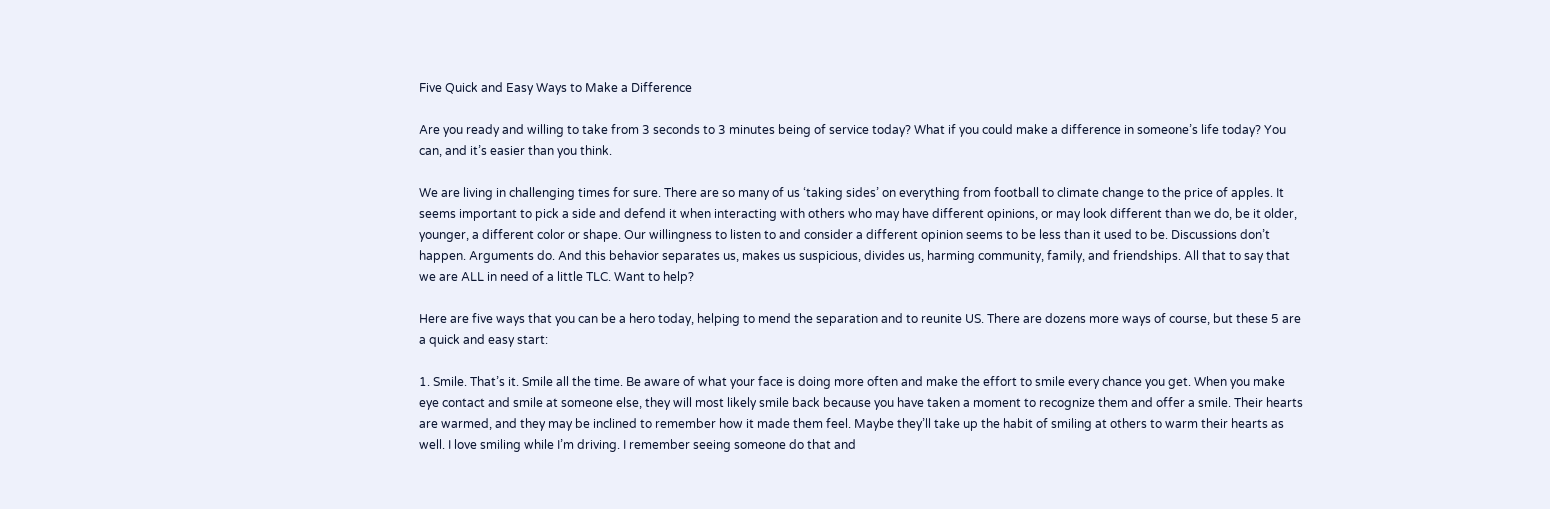Five Quick and Easy Ways to Make a Difference

Are you ready and willing to take from 3 seconds to 3 minutes being of service today? What if you could make a difference in someone’s life today? You can, and it’s easier than you think.

We are living in challenging times for sure. There are so many of us ‘taking sides’ on everything from football to climate change to the price of apples. It seems important to pick a side and defend it when interacting with others who may have different opinions, or may look different than we do, be it older, younger, a different color or shape. Our willingness to listen to and consider a different opinion seems to be less than it used to be. Discussions don’t happen. Arguments do. And this behavior separates us, makes us suspicious, divides us, harming community, family, and friendships. All that to say that we are ALL in need of a little TLC. Want to help?

Here are five ways that you can be a hero today, helping to mend the separation and to reunite US. There are dozens more ways of course, but these 5 are a quick and easy start:

1. Smile. That’s it. Smile all the time. Be aware of what your face is doing more often and make the effort to smile every chance you get. When you make eye contact and smile at someone else, they will most likely smile back because you have taken a moment to recognize them and offer a smile. Their hearts are warmed, and they may be inclined to remember how it made them feel. Maybe they’ll take up the habit of smiling at others to warm their hearts as well. I love smiling while I’m driving. I remember seeing someone do that and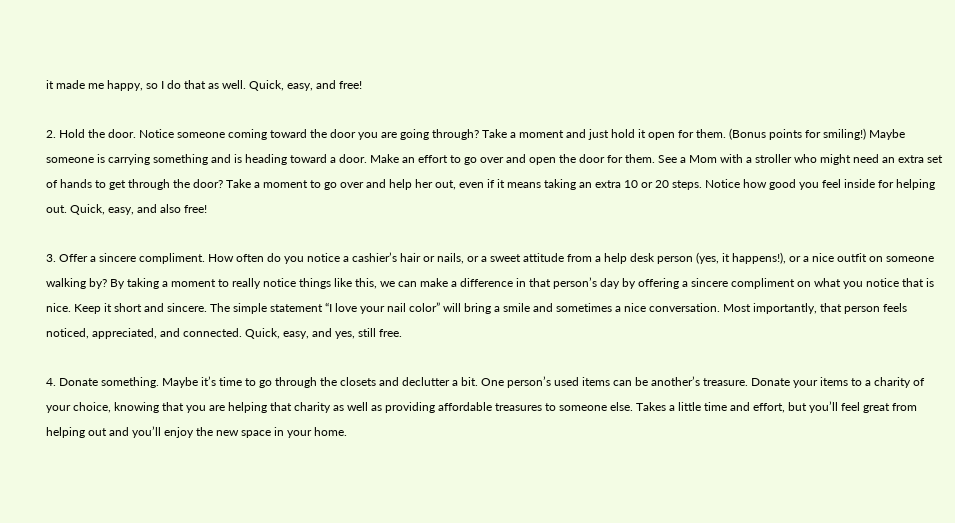it made me happy, so I do that as well. Quick, easy, and free!

2. Hold the door. Notice someone coming toward the door you are going through? Take a moment and just hold it open for them. (Bonus points for smiling!) Maybe someone is carrying something and is heading toward a door. Make an effort to go over and open the door for them. See a Mom with a stroller who might need an extra set of hands to get through the door? Take a moment to go over and help her out, even if it means taking an extra 10 or 20 steps. Notice how good you feel inside for helping out. Quick, easy, and also free!

3. Offer a sincere compliment. How often do you notice a cashier’s hair or nails, or a sweet attitude from a help desk person (yes, it happens!), or a nice outfit on someone walking by? By taking a moment to really notice things like this, we can make a difference in that person’s day by offering a sincere compliment on what you notice that is nice. Keep it short and sincere. The simple statement “I love your nail color” will bring a smile and sometimes a nice conversation. Most importantly, that person feels noticed, appreciated, and connected. Quick, easy, and yes, still free.

4. Donate something. Maybe it’s time to go through the closets and declutter a bit. One person’s used items can be another’s treasure. Donate your items to a charity of your choice, knowing that you are helping that charity as well as providing affordable treasures to someone else. Takes a little time and effort, but you’ll feel great from helping out and you’ll enjoy the new space in your home.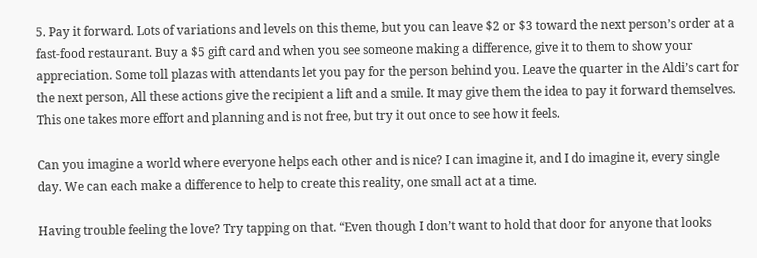5. Pay it forward. Lots of variations and levels on this theme, but you can leave $2 or $3 toward the next person’s order at a fast-food restaurant. Buy a $5 gift card and when you see someone making a difference, give it to them to show your appreciation. Some toll plazas with attendants let you pay for the person behind you. Leave the quarter in the Aldi’s cart for the next person, All these actions give the recipient a lift and a smile. It may give them the idea to pay it forward themselves. This one takes more effort and planning and is not free, but try it out once to see how it feels.

Can you imagine a world where everyone helps each other and is nice? I can imagine it, and I do imagine it, every single day. We can each make a difference to help to create this reality, one small act at a time.

Having trouble feeling the love? Try tapping on that. “Even though I don’t want to hold that door for anyone that looks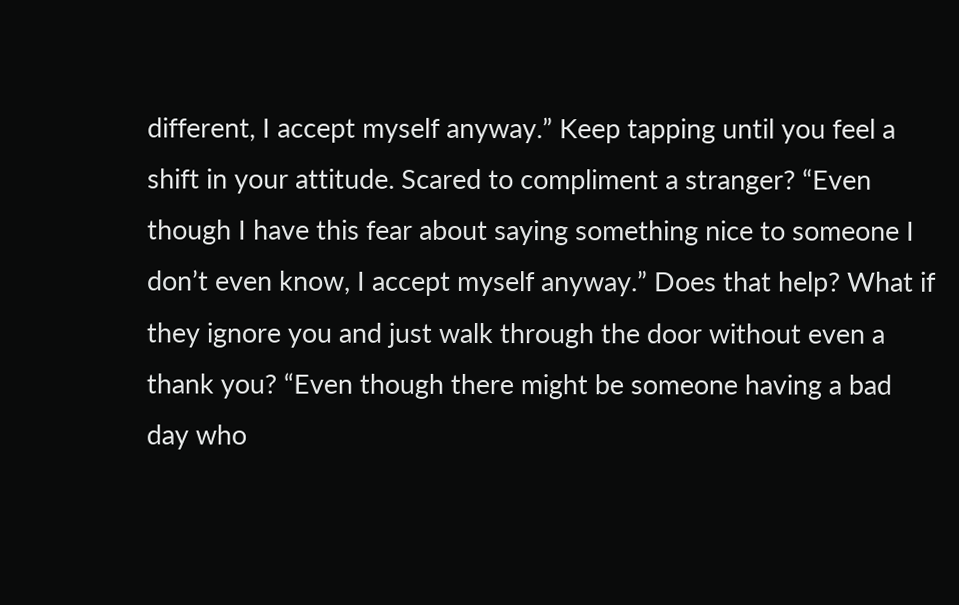different, I accept myself anyway.” Keep tapping until you feel a shift in your attitude. Scared to compliment a stranger? “Even though I have this fear about saying something nice to someone I don’t even know, I accept myself anyway.” Does that help? What if they ignore you and just walk through the door without even a thank you? “Even though there might be someone having a bad day who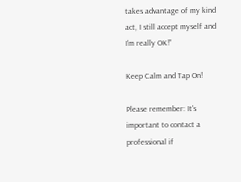takes advantage of my kind act, I still accept myself and I’m really OK!”

Keep Calm and Tap On!

Please remember: It's important to contact a professional if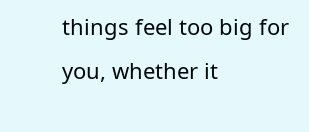things feel too big for you, whether it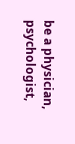be a physician, psychologist,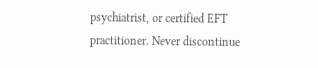psychiatrist, or certified EFT practitioner. Never discontinue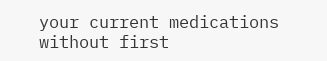your current medications without first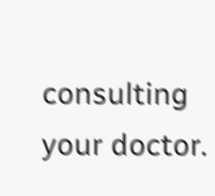consulting your doctor.